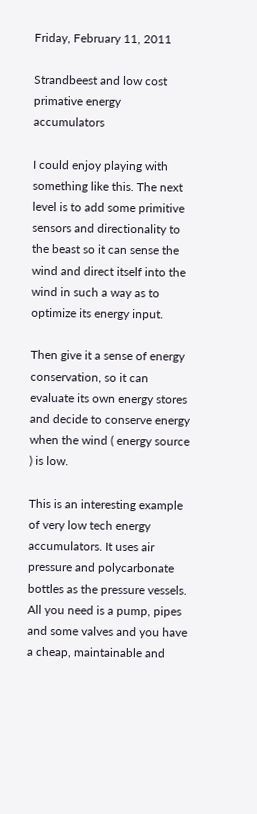Friday, February 11, 2011

Strandbeest and low cost primative energy accumulators

I could enjoy playing with something like this. The next level is to add some primitive sensors and directionality to the beast so it can sense the wind and direct itself into the wind in such a way as to optimize its energy input.

Then give it a sense of energy conservation, so it can evaluate its own energy stores and decide to conserve energy when the wind ( energy source ) is low.

This is an interesting example of very low tech energy accumulators. It uses air pressure and polycarbonate bottles as the pressure vessels. All you need is a pump, pipes and some valves and you have a cheap, maintainable and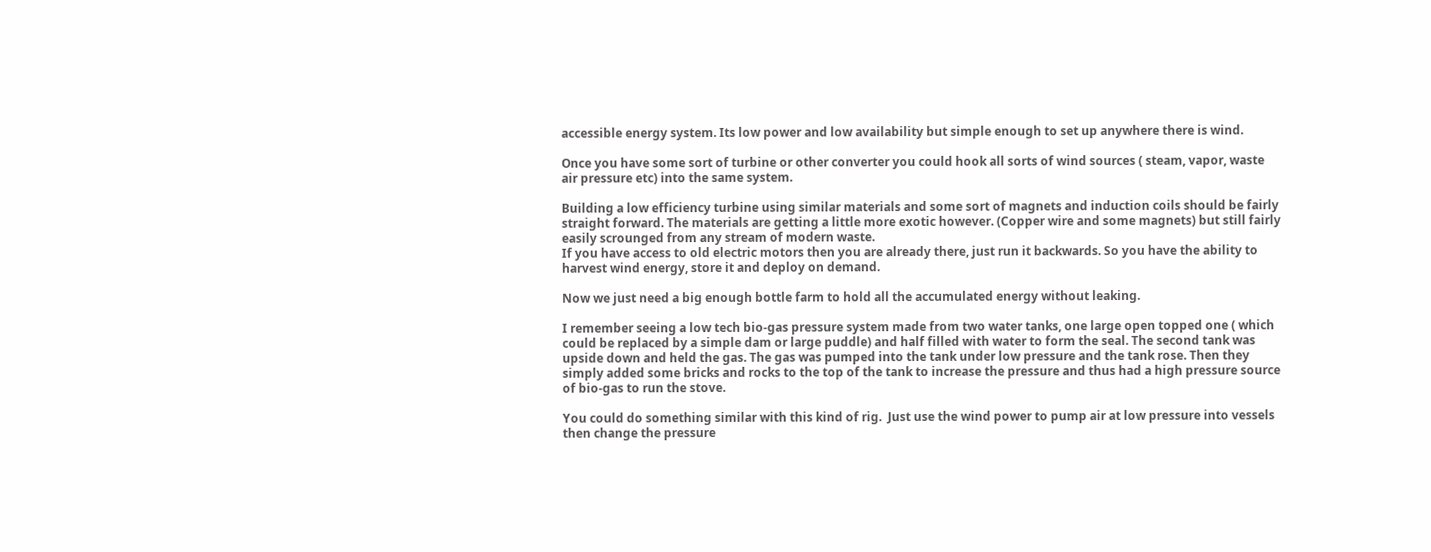accessible energy system. Its low power and low availability but simple enough to set up anywhere there is wind.

Once you have some sort of turbine or other converter you could hook all sorts of wind sources ( steam, vapor, waste air pressure etc) into the same system.

Building a low efficiency turbine using similar materials and some sort of magnets and induction coils should be fairly straight forward. The materials are getting a little more exotic however. (Copper wire and some magnets) but still fairly easily scrounged from any stream of modern waste.
If you have access to old electric motors then you are already there, just run it backwards. So you have the ability to harvest wind energy, store it and deploy on demand.

Now we just need a big enough bottle farm to hold all the accumulated energy without leaking.

I remember seeing a low tech bio-gas pressure system made from two water tanks, one large open topped one ( which could be replaced by a simple dam or large puddle) and half filled with water to form the seal. The second tank was upside down and held the gas. The gas was pumped into the tank under low pressure and the tank rose. Then they simply added some bricks and rocks to the top of the tank to increase the pressure and thus had a high pressure source of bio-gas to run the stove.

You could do something similar with this kind of rig.  Just use the wind power to pump air at low pressure into vessels then change the pressure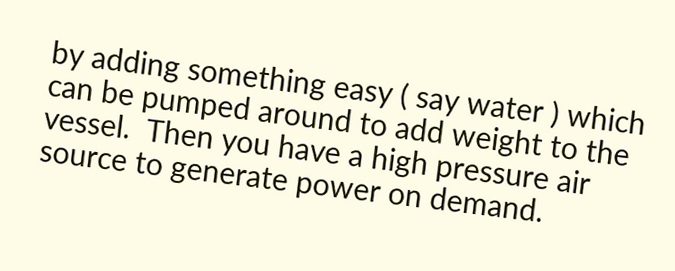by adding something easy ( say water ) which can be pumped around to add weight to the vessel.  Then you have a high pressure air source to generate power on demand.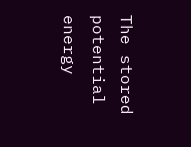The stored potential energy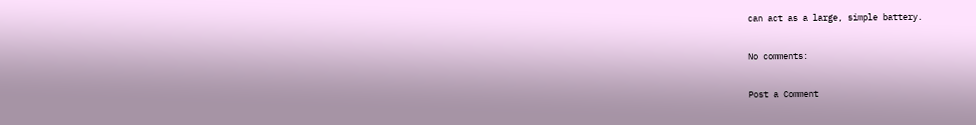can act as a large, simple battery.

No comments:

Post a Comment